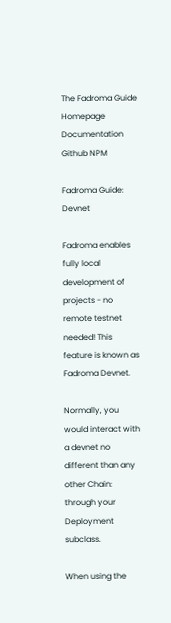The Fadroma Guide
Homepage Documentation Github NPM

Fadroma Guide: Devnet

Fadroma enables fully local development of projects - no remote testnet needed! This feature is known as Fadroma Devnet.

Normally, you would interact with a devnet no different than any other Chain: through your Deployment subclass.

When using the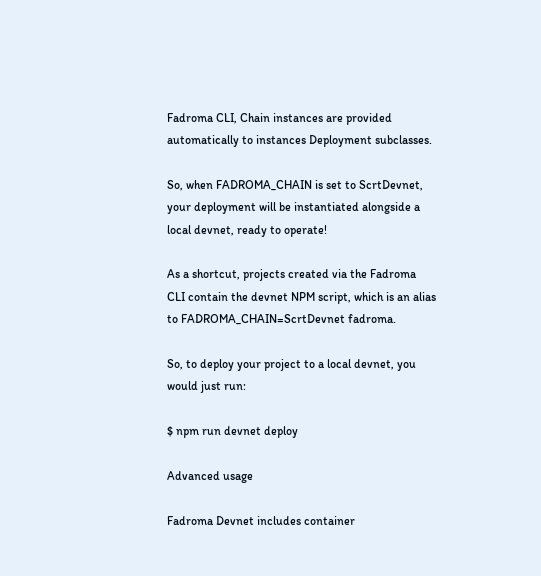Fadroma CLI, Chain instances are provided automatically to instances Deployment subclasses.

So, when FADROMA_CHAIN is set to ScrtDevnet, your deployment will be instantiated alongside a local devnet, ready to operate!

As a shortcut, projects created via the Fadroma CLI contain the devnet NPM script, which is an alias to FADROMA_CHAIN=ScrtDevnet fadroma.

So, to deploy your project to a local devnet, you would just run:

$ npm run devnet deploy

Advanced usage

Fadroma Devnet includes container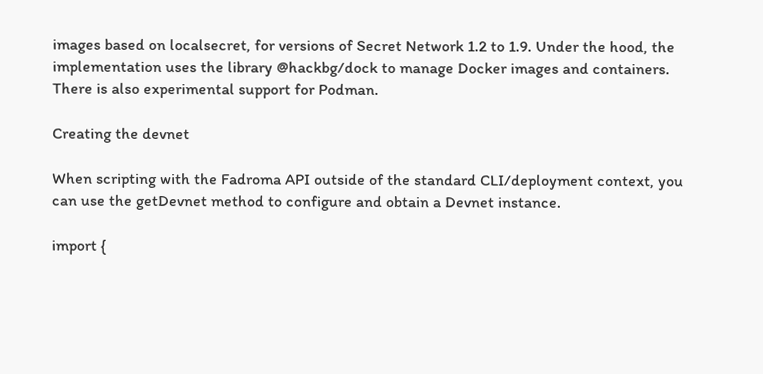images based on localsecret, for versions of Secret Network 1.2 to 1.9. Under the hood, the implementation uses the library @hackbg/dock to manage Docker images and containers. There is also experimental support for Podman.

Creating the devnet

When scripting with the Fadroma API outside of the standard CLI/deployment context, you can use the getDevnet method to configure and obtain a Devnet instance.

import {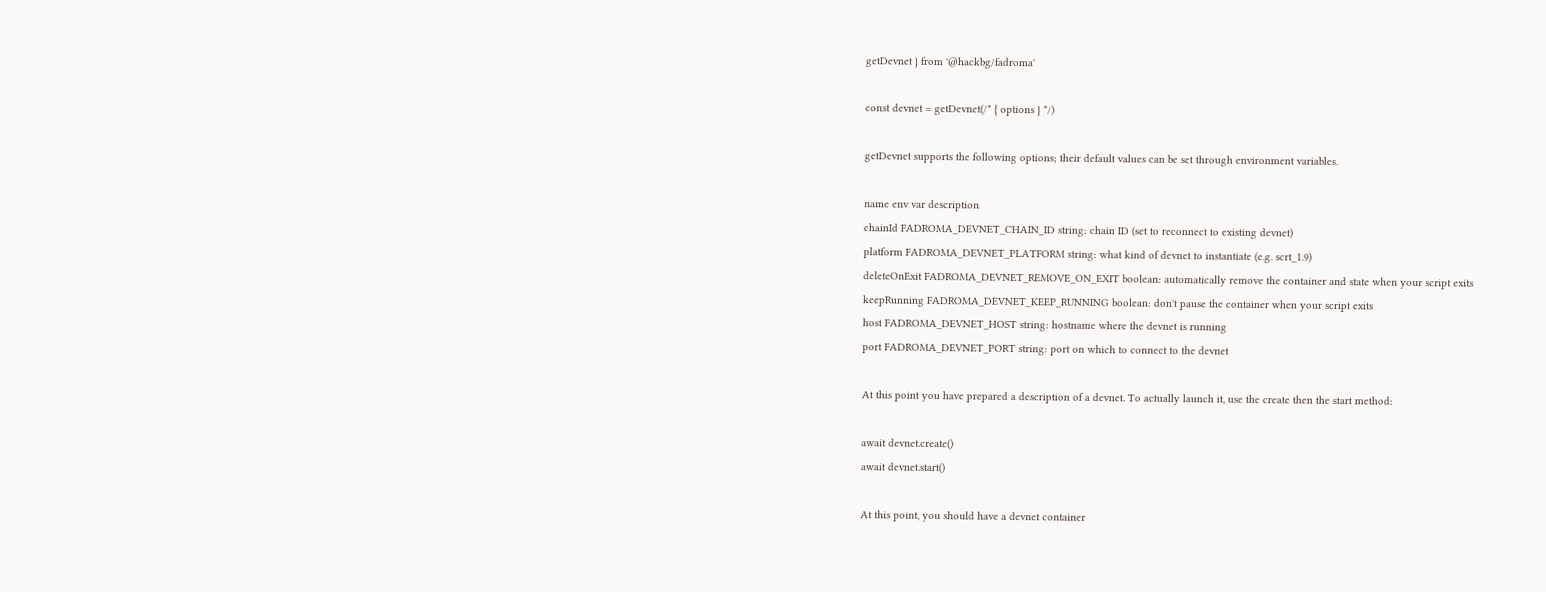getDevnet } from '@hackbg/fadroma'

const devnet = getDevnet(/* { options } */)

getDevnet supports the following options; their default values can be set through environment variables.

name env var description
chainId FADROMA_DEVNET_CHAIN_ID string: chain ID (set to reconnect to existing devnet)
platform FADROMA_DEVNET_PLATFORM string: what kind of devnet to instantiate (e.g. scrt_1.9)
deleteOnExit FADROMA_DEVNET_REMOVE_ON_EXIT boolean: automatically remove the container and state when your script exits
keepRunning FADROMA_DEVNET_KEEP_RUNNING boolean: don't pause the container when your script exits
host FADROMA_DEVNET_HOST string: hostname where the devnet is running
port FADROMA_DEVNET_PORT string: port on which to connect to the devnet

At this point you have prepared a description of a devnet. To actually launch it, use the create then the start method:

await devnet.create()
await devnet.start()

At this point, you should have a devnet container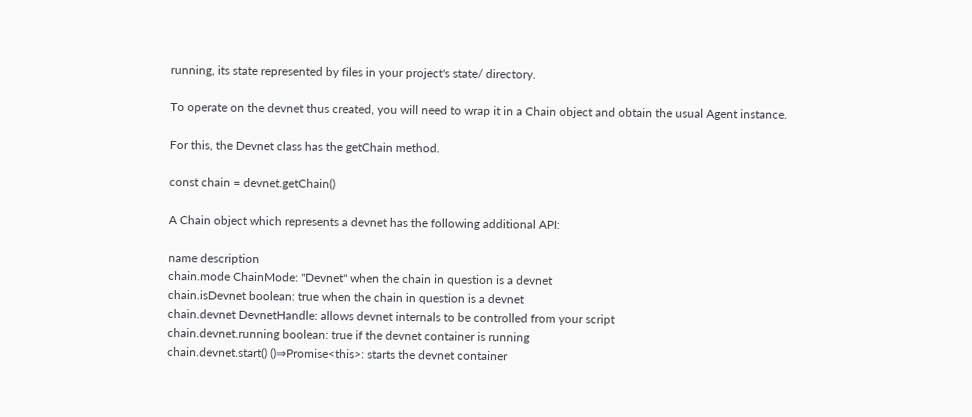running, its state represented by files in your project's state/ directory.

To operate on the devnet thus created, you will need to wrap it in a Chain object and obtain the usual Agent instance.

For this, the Devnet class has the getChain method.

const chain = devnet.getChain()

A Chain object which represents a devnet has the following additional API:

name description
chain.mode ChainMode: "Devnet" when the chain in question is a devnet
chain.isDevnet boolean: true when the chain in question is a devnet
chain.devnet DevnetHandle: allows devnet internals to be controlled from your script
chain.devnet.running boolean: true if the devnet container is running
chain.devnet.start() ()⇒Promise<this>: starts the devnet container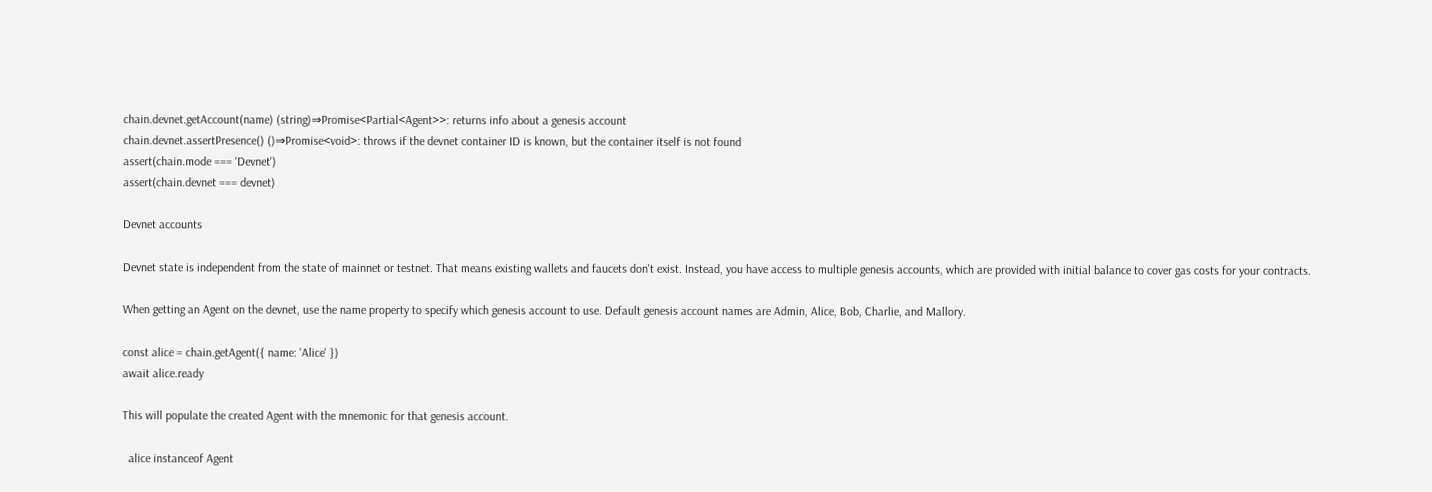chain.devnet.getAccount(name) (string)⇒Promise<Partial<Agent>>: returns info about a genesis account
chain.devnet.assertPresence() ()⇒Promise<void>: throws if the devnet container ID is known, but the container itself is not found
assert(chain.mode === 'Devnet')
assert(chain.devnet === devnet)

Devnet accounts

Devnet state is independent from the state of mainnet or testnet. That means existing wallets and faucets don't exist. Instead, you have access to multiple genesis accounts, which are provided with initial balance to cover gas costs for your contracts.

When getting an Agent on the devnet, use the name property to specify which genesis account to use. Default genesis account names are Admin, Alice, Bob, Charlie, and Mallory.

const alice = chain.getAgent({ name: 'Alice' })
await alice.ready

This will populate the created Agent with the mnemonic for that genesis account.

  alice instanceof Agent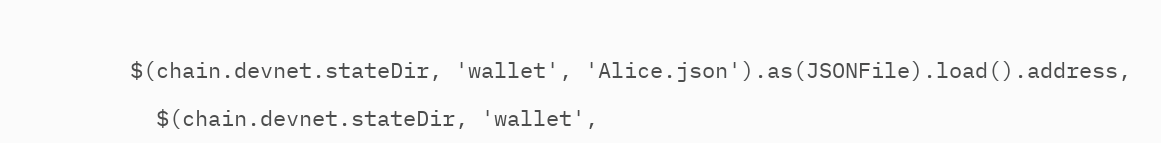$(chain.devnet.stateDir, 'wallet', 'Alice.json').as(JSONFile).load().address,

  $(chain.devnet.stateDir, 'wallet',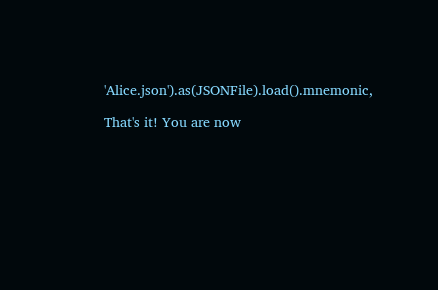'Alice.json').as(JSONFile).load().mnemonic,

That's it! You are now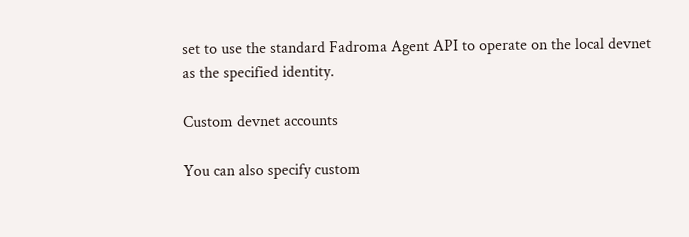set to use the standard Fadroma Agent API to operate on the local devnet as the specified identity.

Custom devnet accounts

You can also specify custom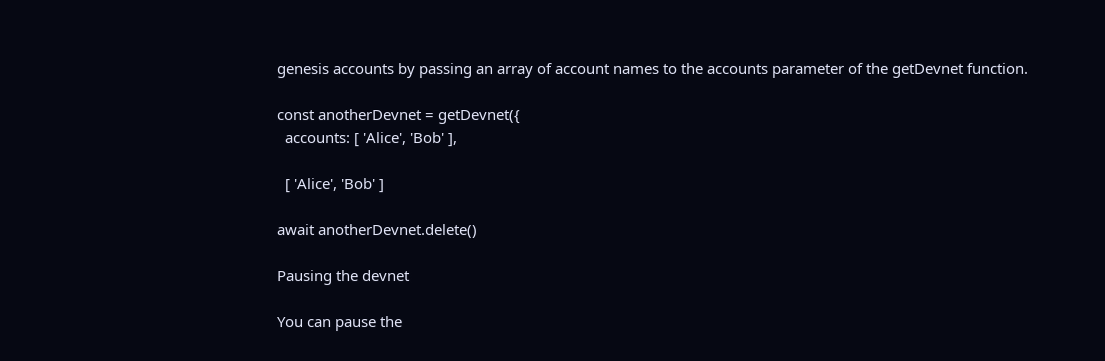genesis accounts by passing an array of account names to the accounts parameter of the getDevnet function.

const anotherDevnet = getDevnet({
  accounts: [ 'Alice', 'Bob' ],

  [ 'Alice', 'Bob' ]

await anotherDevnet.delete()

Pausing the devnet

You can pause the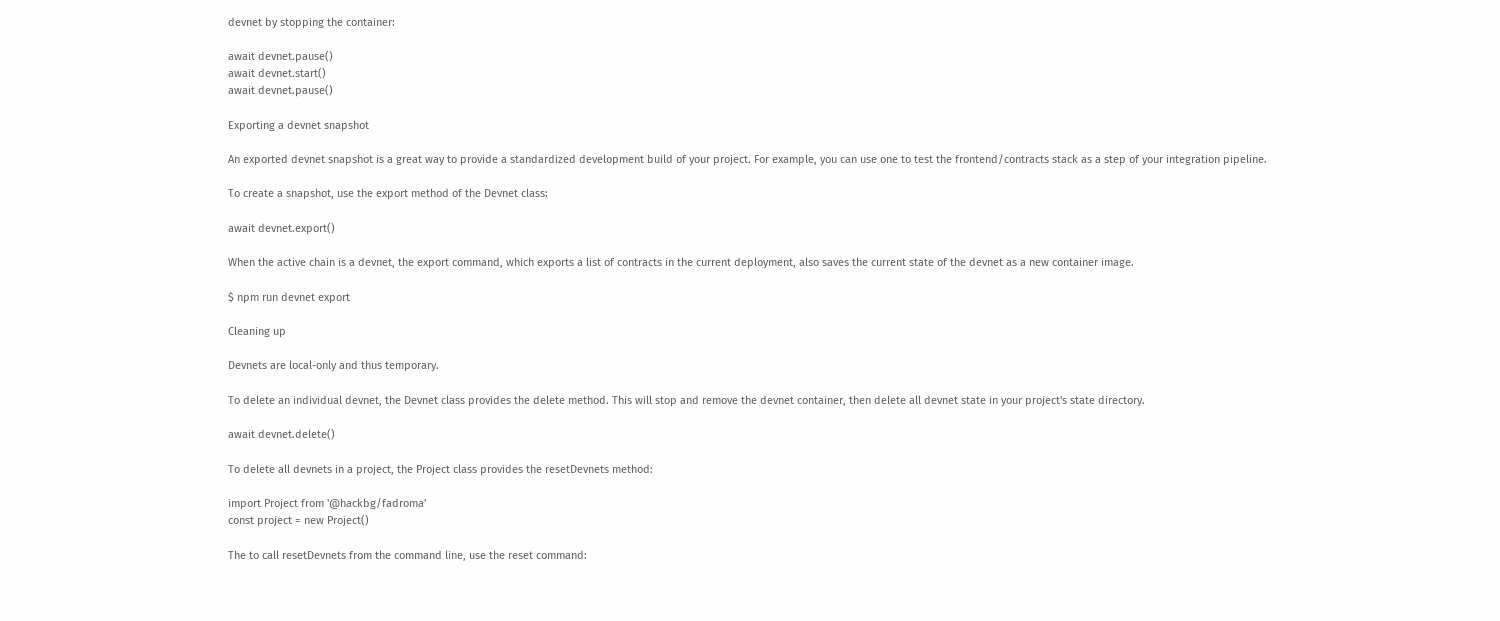devnet by stopping the container:

await devnet.pause()
await devnet.start()
await devnet.pause()

Exporting a devnet snapshot

An exported devnet snapshot is a great way to provide a standardized development build of your project. For example, you can use one to test the frontend/contracts stack as a step of your integration pipeline.

To create a snapshot, use the export method of the Devnet class:

await devnet.export()

When the active chain is a devnet, the export command, which exports a list of contracts in the current deployment, also saves the current state of the devnet as a new container image.

$ npm run devnet export

Cleaning up

Devnets are local-only and thus temporary.

To delete an individual devnet, the Devnet class provides the delete method. This will stop and remove the devnet container, then delete all devnet state in your project's state directory.

await devnet.delete()

To delete all devnets in a project, the Project class provides the resetDevnets method:

import Project from '@hackbg/fadroma'
const project = new Project()

The to call resetDevnets from the command line, use the reset command: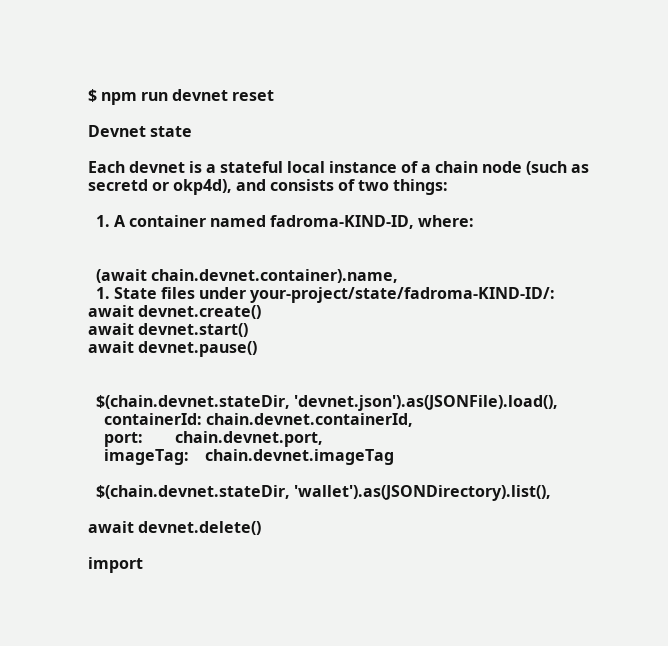$ npm run devnet reset

Devnet state

Each devnet is a stateful local instance of a chain node (such as secretd or okp4d), and consists of two things:

  1. A container named fadroma-KIND-ID, where:


  (await chain.devnet.container).name,
  1. State files under your-project/state/fadroma-KIND-ID/:
await devnet.create()
await devnet.start()
await devnet.pause()


  $(chain.devnet.stateDir, 'devnet.json').as(JSONFile).load(),
    containerId: chain.devnet.containerId,
    port:        chain.devnet.port,
    imageTag:    chain.devnet.imageTag

  $(chain.devnet.stateDir, 'wallet').as(JSONDirectory).list(),

await devnet.delete()

import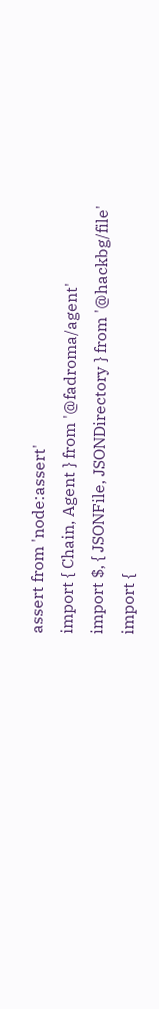assert from 'node:assert'
import { Chain, Agent } from '@fadroma/agent'
import $, { JSONFile, JSONDirectory } from '@hackbg/file'
import {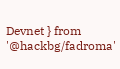Devnet } from '@hackbg/fadroma'